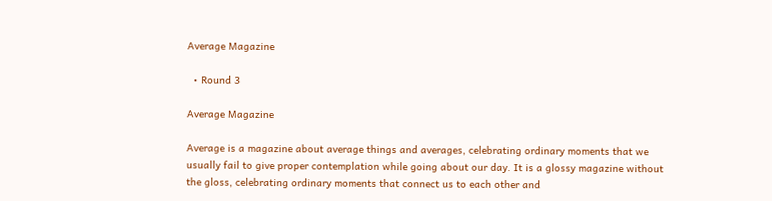Average Magazine

  • Round 3

Average Magazine

Average is a magazine about average things and averages, celebrating ordinary moments that we usually fail to give proper contemplation while going about our day. It is a glossy magazine without the gloss, celebrating ordinary moments that connect us to each other and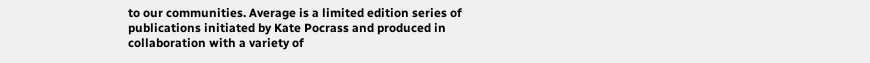to our communities. Average is a limited edition series of publications initiated by Kate Pocrass and produced in collaboration with a variety of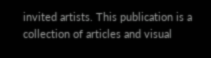invited artists. This publication is a collection of articles and visual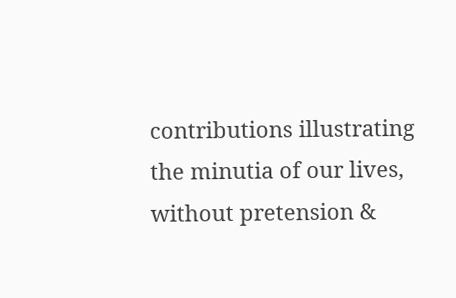contributions illustrating the minutia of our lives, without pretension &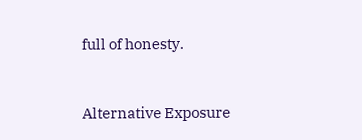full of honesty.


Alternative Exposure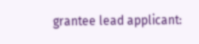grantee lead applicant: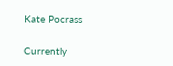Kate Pocrass

Currently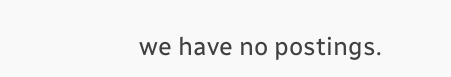we have no postings.